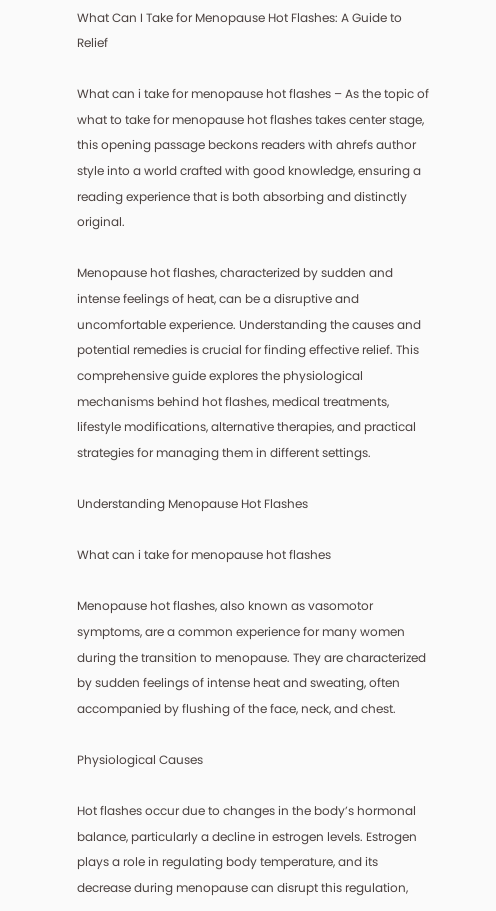What Can I Take for Menopause Hot Flashes: A Guide to Relief

What can i take for menopause hot flashes – As the topic of what to take for menopause hot flashes takes center stage, this opening passage beckons readers with ahrefs author style into a world crafted with good knowledge, ensuring a reading experience that is both absorbing and distinctly original.

Menopause hot flashes, characterized by sudden and intense feelings of heat, can be a disruptive and uncomfortable experience. Understanding the causes and potential remedies is crucial for finding effective relief. This comprehensive guide explores the physiological mechanisms behind hot flashes, medical treatments, lifestyle modifications, alternative therapies, and practical strategies for managing them in different settings.

Understanding Menopause Hot Flashes

What can i take for menopause hot flashes

Menopause hot flashes, also known as vasomotor symptoms, are a common experience for many women during the transition to menopause. They are characterized by sudden feelings of intense heat and sweating, often accompanied by flushing of the face, neck, and chest.

Physiological Causes

Hot flashes occur due to changes in the body’s hormonal balance, particularly a decline in estrogen levels. Estrogen plays a role in regulating body temperature, and its decrease during menopause can disrupt this regulation,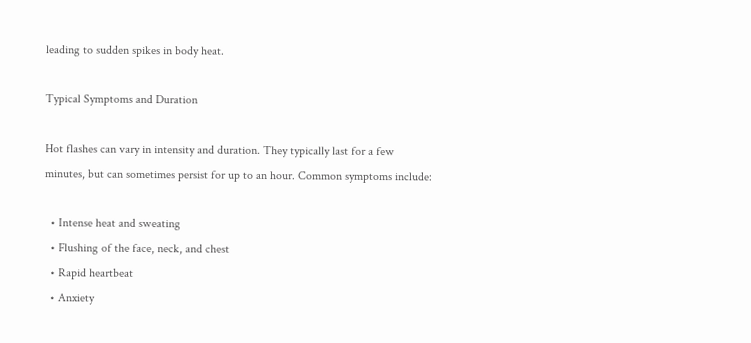leading to sudden spikes in body heat.

Typical Symptoms and Duration

Hot flashes can vary in intensity and duration. They typically last for a few minutes, but can sometimes persist for up to an hour. Common symptoms include:

  • Intense heat and sweating
  • Flushing of the face, neck, and chest
  • Rapid heartbeat
  • Anxiety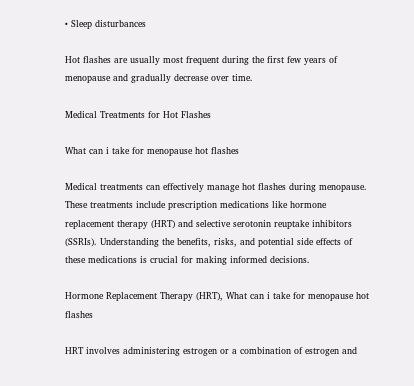• Sleep disturbances

Hot flashes are usually most frequent during the first few years of menopause and gradually decrease over time.

Medical Treatments for Hot Flashes

What can i take for menopause hot flashes

Medical treatments can effectively manage hot flashes during menopause. These treatments include prescription medications like hormone replacement therapy (HRT) and selective serotonin reuptake inhibitors (SSRIs). Understanding the benefits, risks, and potential side effects of these medications is crucial for making informed decisions.

Hormone Replacement Therapy (HRT), What can i take for menopause hot flashes

HRT involves administering estrogen or a combination of estrogen and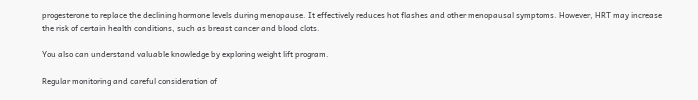progesterone to replace the declining hormone levels during menopause. It effectively reduces hot flashes and other menopausal symptoms. However, HRT may increase the risk of certain health conditions, such as breast cancer and blood clots.

You also can understand valuable knowledge by exploring weight lift program.

Regular monitoring and careful consideration of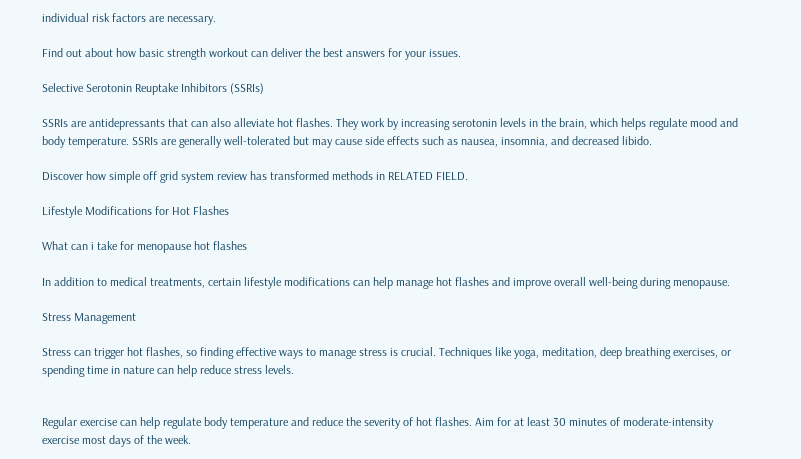individual risk factors are necessary.

Find out about how basic strength workout can deliver the best answers for your issues.

Selective Serotonin Reuptake Inhibitors (SSRIs)

SSRIs are antidepressants that can also alleviate hot flashes. They work by increasing serotonin levels in the brain, which helps regulate mood and body temperature. SSRIs are generally well-tolerated but may cause side effects such as nausea, insomnia, and decreased libido.

Discover how simple off grid system review has transformed methods in RELATED FIELD.

Lifestyle Modifications for Hot Flashes

What can i take for menopause hot flashes

In addition to medical treatments, certain lifestyle modifications can help manage hot flashes and improve overall well-being during menopause.

Stress Management

Stress can trigger hot flashes, so finding effective ways to manage stress is crucial. Techniques like yoga, meditation, deep breathing exercises, or spending time in nature can help reduce stress levels.


Regular exercise can help regulate body temperature and reduce the severity of hot flashes. Aim for at least 30 minutes of moderate-intensity exercise most days of the week.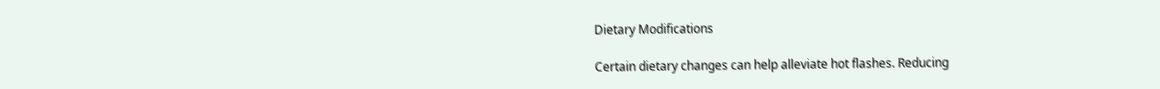Dietary Modifications

Certain dietary changes can help alleviate hot flashes. Reducing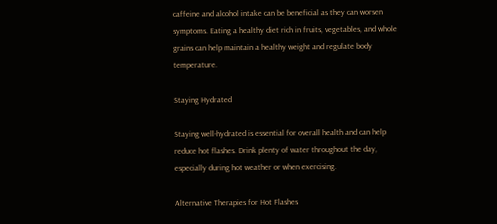caffeine and alcohol intake can be beneficial as they can worsen symptoms. Eating a healthy diet rich in fruits, vegetables, and whole grains can help maintain a healthy weight and regulate body temperature.

Staying Hydrated

Staying well-hydrated is essential for overall health and can help reduce hot flashes. Drink plenty of water throughout the day, especially during hot weather or when exercising.

Alternative Therapies for Hot Flashes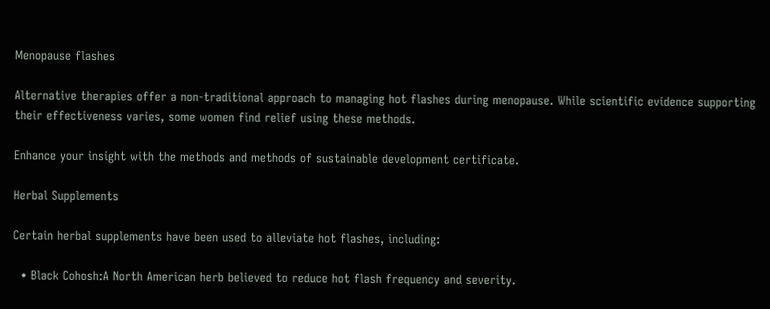Menopause flashes

Alternative therapies offer a non-traditional approach to managing hot flashes during menopause. While scientific evidence supporting their effectiveness varies, some women find relief using these methods.

Enhance your insight with the methods and methods of sustainable development certificate.

Herbal Supplements

Certain herbal supplements have been used to alleviate hot flashes, including:

  • Black Cohosh:A North American herb believed to reduce hot flash frequency and severity.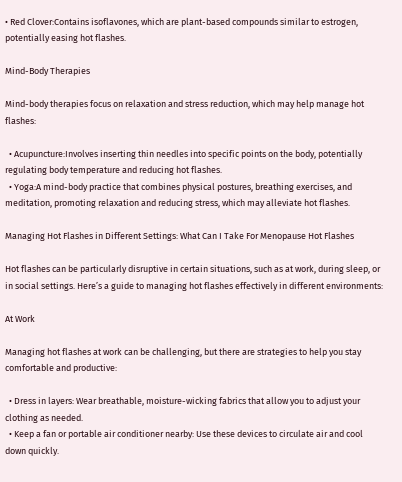• Red Clover:Contains isoflavones, which are plant-based compounds similar to estrogen, potentially easing hot flashes.

Mind-Body Therapies

Mind-body therapies focus on relaxation and stress reduction, which may help manage hot flashes:

  • Acupuncture:Involves inserting thin needles into specific points on the body, potentially regulating body temperature and reducing hot flashes.
  • Yoga:A mind-body practice that combines physical postures, breathing exercises, and meditation, promoting relaxation and reducing stress, which may alleviate hot flashes.

Managing Hot Flashes in Different Settings: What Can I Take For Menopause Hot Flashes

Hot flashes can be particularly disruptive in certain situations, such as at work, during sleep, or in social settings. Here’s a guide to managing hot flashes effectively in different environments:

At Work

Managing hot flashes at work can be challenging, but there are strategies to help you stay comfortable and productive:

  • Dress in layers: Wear breathable, moisture-wicking fabrics that allow you to adjust your clothing as needed.
  • Keep a fan or portable air conditioner nearby: Use these devices to circulate air and cool down quickly.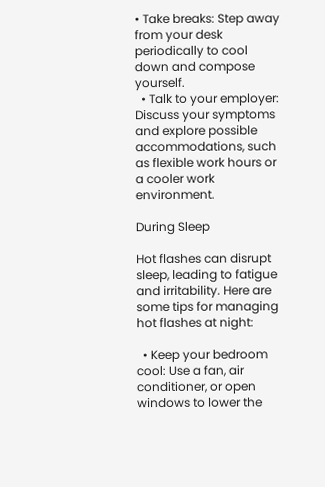• Take breaks: Step away from your desk periodically to cool down and compose yourself.
  • Talk to your employer: Discuss your symptoms and explore possible accommodations, such as flexible work hours or a cooler work environment.

During Sleep

Hot flashes can disrupt sleep, leading to fatigue and irritability. Here are some tips for managing hot flashes at night:

  • Keep your bedroom cool: Use a fan, air conditioner, or open windows to lower the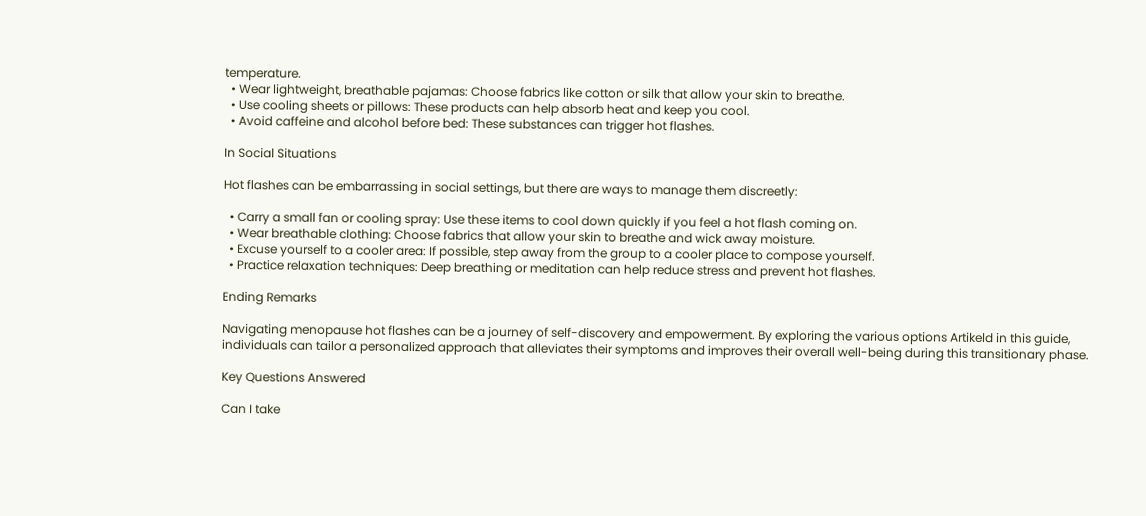temperature.
  • Wear lightweight, breathable pajamas: Choose fabrics like cotton or silk that allow your skin to breathe.
  • Use cooling sheets or pillows: These products can help absorb heat and keep you cool.
  • Avoid caffeine and alcohol before bed: These substances can trigger hot flashes.

In Social Situations

Hot flashes can be embarrassing in social settings, but there are ways to manage them discreetly:

  • Carry a small fan or cooling spray: Use these items to cool down quickly if you feel a hot flash coming on.
  • Wear breathable clothing: Choose fabrics that allow your skin to breathe and wick away moisture.
  • Excuse yourself to a cooler area: If possible, step away from the group to a cooler place to compose yourself.
  • Practice relaxation techniques: Deep breathing or meditation can help reduce stress and prevent hot flashes.

Ending Remarks

Navigating menopause hot flashes can be a journey of self-discovery and empowerment. By exploring the various options Artikeld in this guide, individuals can tailor a personalized approach that alleviates their symptoms and improves their overall well-being during this transitionary phase.

Key Questions Answered

Can I take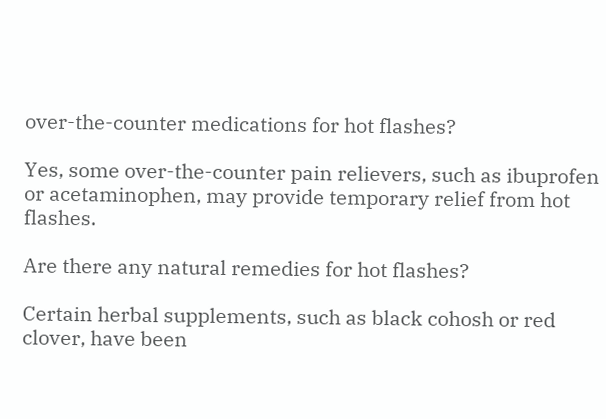over-the-counter medications for hot flashes?

Yes, some over-the-counter pain relievers, such as ibuprofen or acetaminophen, may provide temporary relief from hot flashes.

Are there any natural remedies for hot flashes?

Certain herbal supplements, such as black cohosh or red clover, have been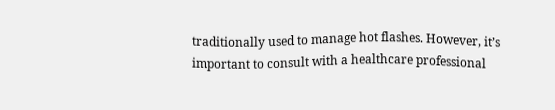traditionally used to manage hot flashes. However, it’s important to consult with a healthcare professional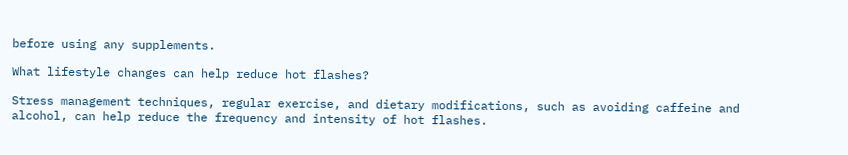before using any supplements.

What lifestyle changes can help reduce hot flashes?

Stress management techniques, regular exercise, and dietary modifications, such as avoiding caffeine and alcohol, can help reduce the frequency and intensity of hot flashes.